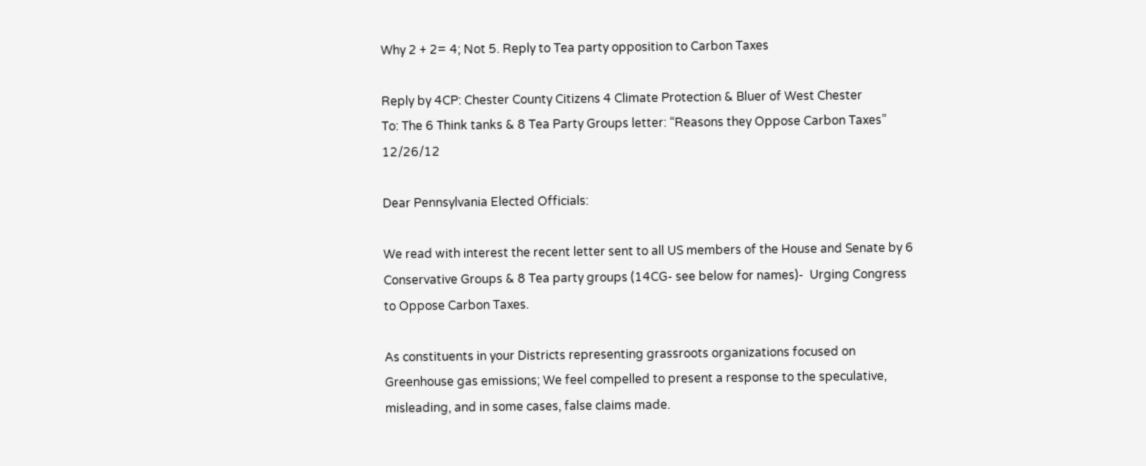Why 2 + 2= 4; Not 5. Reply to Tea party opposition to Carbon Taxes

Reply by 4CP: Chester County Citizens 4 Climate Protection & Bluer of West Chester
To: The 6 Think tanks & 8 Tea Party Groups letter: “Reasons they Oppose Carbon Taxes” 12/26/12

Dear Pennsylvania Elected Officials:

We read with interest the recent letter sent to all US members of the House and Senate by 6 Conservative Groups & 8 Tea party groups (14CG- see below for names)-  Urging Congress to Oppose Carbon Taxes.

As constituents in your Districts representing grassroots organizations focused on Greenhouse gas emissions; We feel compelled to present a response to the speculative, misleading, and in some cases, false claims made.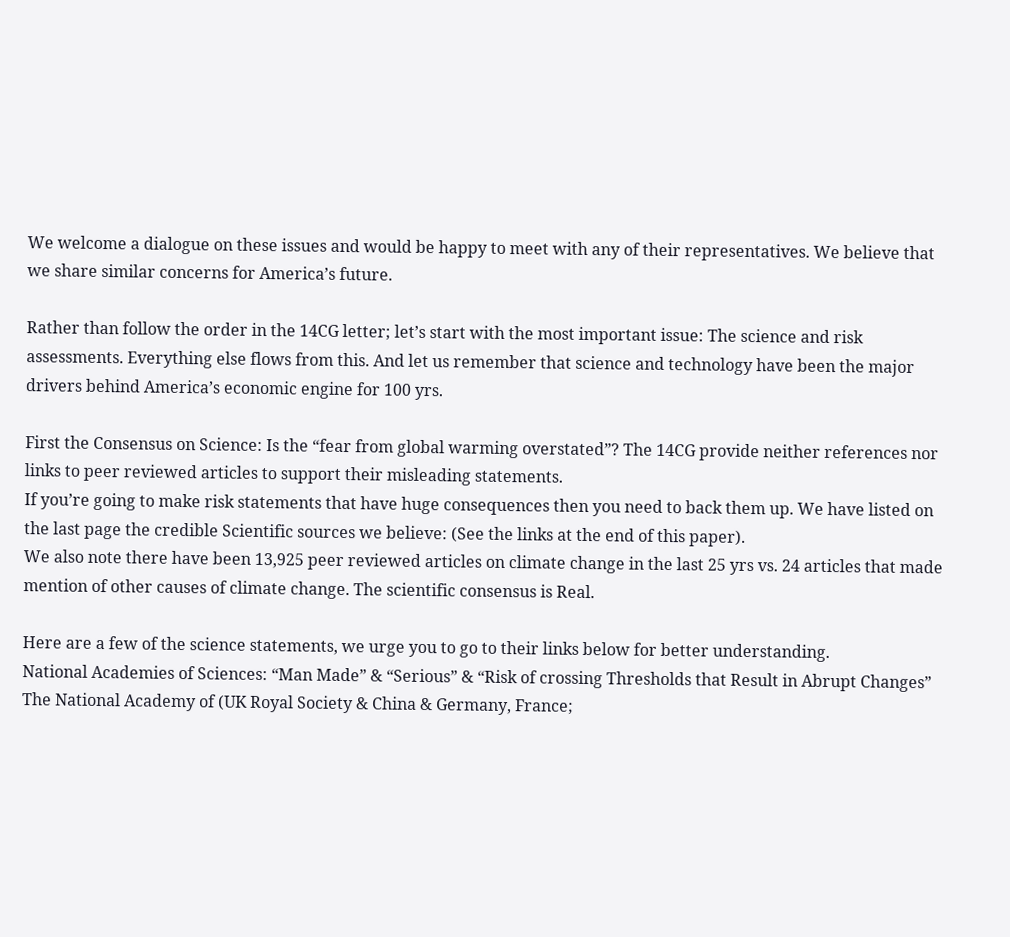We welcome a dialogue on these issues and would be happy to meet with any of their representatives. We believe that we share similar concerns for America’s future.

Rather than follow the order in the 14CG letter; let’s start with the most important issue: The science and risk assessments. Everything else flows from this. And let us remember that science and technology have been the major drivers behind America’s economic engine for 100 yrs.

First the Consensus on Science: Is the “fear from global warming overstated”? The 14CG provide neither references nor links to peer reviewed articles to support their misleading statements.
If you’re going to make risk statements that have huge consequences then you need to back them up. We have listed on the last page the credible Scientific sources we believe: (See the links at the end of this paper).
We also note there have been 13,925 peer reviewed articles on climate change in the last 25 yrs vs. 24 articles that made mention of other causes of climate change. The scientific consensus is Real.

Here are a few of the science statements, we urge you to go to their links below for better understanding.
National Academies of Sciences: “Man Made” & “Serious” & “Risk of crossing Thresholds that Result in Abrupt Changes”
The National Academy of (UK Royal Society & China & Germany, France;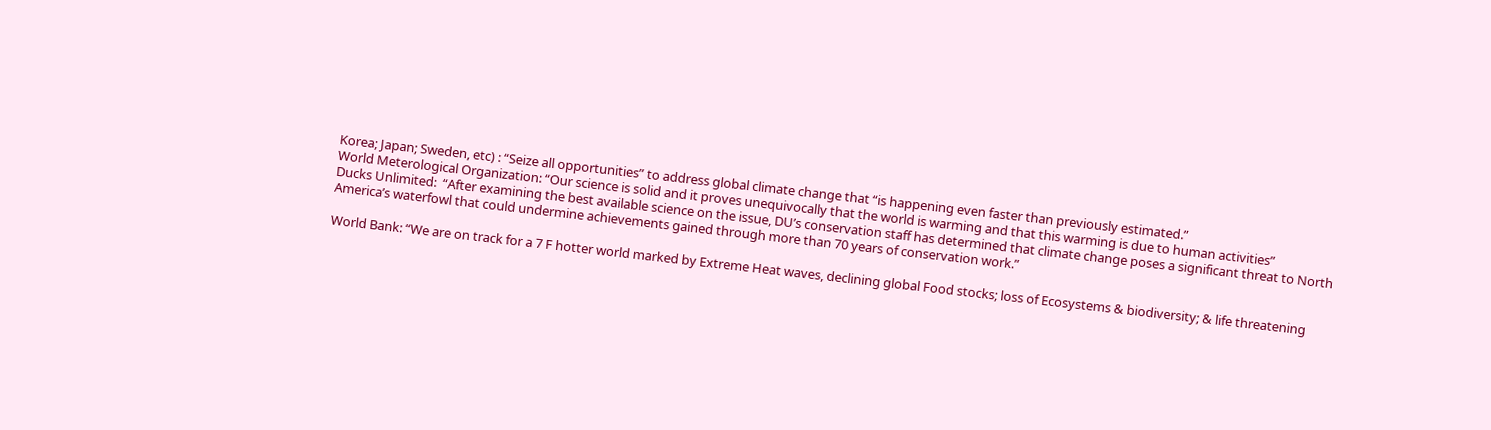Korea; Japan; Sweden, etc) : “Seize all opportunities” to address global climate change that “is happening even faster than previously estimated.”
World Meterological Organization: “Our science is solid and it proves unequivocally that the world is warming and that this warming is due to human activities”
Ducks Unlimited:  “After examining the best available science on the issue, DU’s conservation staff has determined that climate change poses a significant threat to North America’s waterfowl that could undermine achievements gained through more than 70 years of conservation work.”

World Bank: “We are on track for a 7 F hotter world marked by Extreme Heat waves, declining global Food stocks; loss of Ecosystems & biodiversity; & life threatening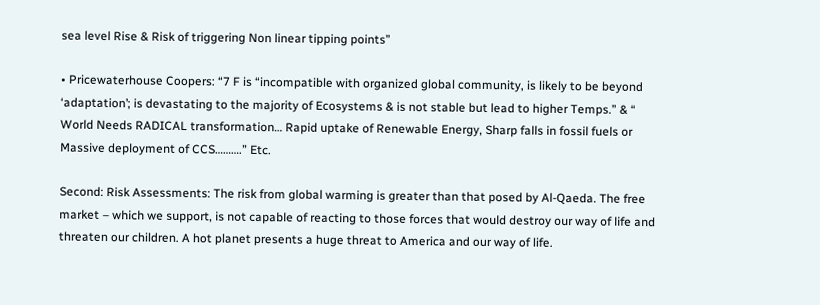sea level Rise & Risk of triggering Non linear tipping points”

• Pricewaterhouse Coopers: “7 F is “incompatible with organized global community, is likely to be beyond ‘adaptation’; is devastating to the majority of Ecosystems & is not stable but lead to higher Temps.” & “ World Needs RADICAL transformation… Rapid uptake of Renewable Energy, Sharp falls in fossil fuels or Massive deployment of CCS……….” Etc.

Second: Risk Assessments: The risk from global warming is greater than that posed by Al-Qaeda. The free market – which we support, is not capable of reacting to those forces that would destroy our way of life and threaten our children. A hot planet presents a huge threat to America and our way of life.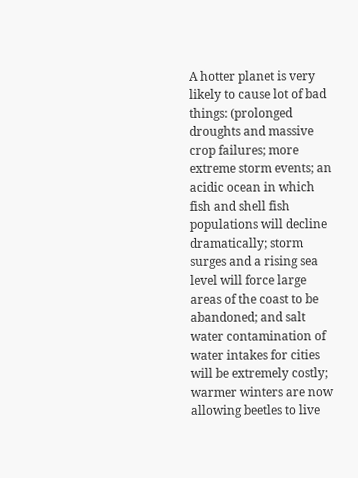A hotter planet is very likely to cause lot of bad things: (prolonged droughts and massive crop failures; more extreme storm events; an acidic ocean in which fish and shell fish populations will decline dramatically; storm surges and a rising sea level will force large areas of the coast to be abandoned; and salt water contamination of water intakes for cities will be extremely costly; warmer winters are now allowing beetles to live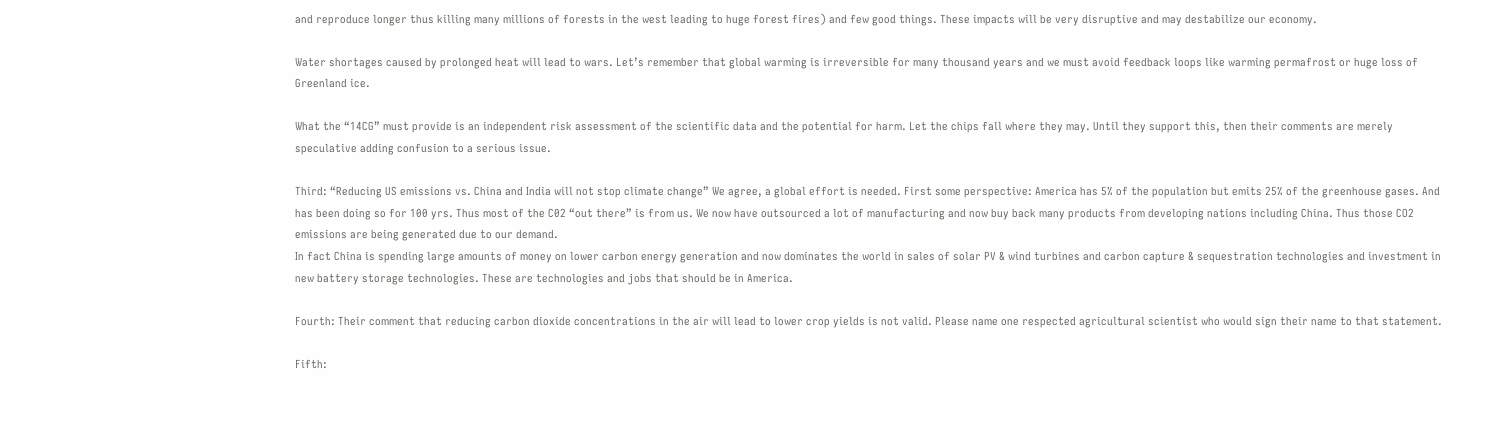and reproduce longer thus killing many millions of forests in the west leading to huge forest fires) and few good things. These impacts will be very disruptive and may destabilize our economy.

Water shortages caused by prolonged heat will lead to wars. Let’s remember that global warming is irreversible for many thousand years and we must avoid feedback loops like warming permafrost or huge loss of Greenland ice.

What the “14CG” must provide is an independent risk assessment of the scientific data and the potential for harm. Let the chips fall where they may. Until they support this, then their comments are merely speculative adding confusion to a serious issue.

Third: “Reducing US emissions vs. China and India will not stop climate change” We agree, a global effort is needed. First some perspective: America has 5% of the population but emits 25% of the greenhouse gases. And has been doing so for 100 yrs. Thus most of the C02 “out there” is from us. We now have outsourced a lot of manufacturing and now buy back many products from developing nations including China. Thus those CO2 emissions are being generated due to our demand.
In fact China is spending large amounts of money on lower carbon energy generation and now dominates the world in sales of solar PV & wind turbines and carbon capture & sequestration technologies and investment in new battery storage technologies. These are technologies and jobs that should be in America.

Fourth: Their comment that reducing carbon dioxide concentrations in the air will lead to lower crop yields is not valid. Please name one respected agricultural scientist who would sign their name to that statement.

Fifth: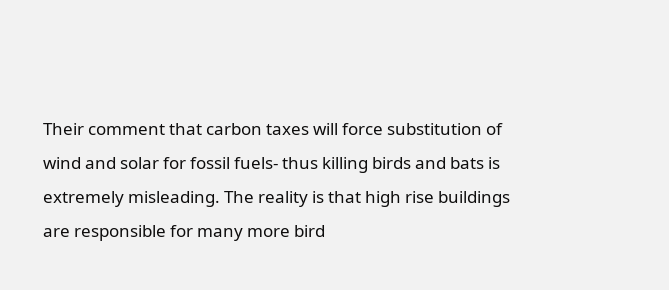Their comment that carbon taxes will force substitution of wind and solar for fossil fuels- thus killing birds and bats is extremely misleading. The reality is that high rise buildings are responsible for many more bird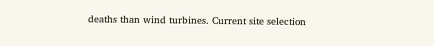deaths than wind turbines. Current site selection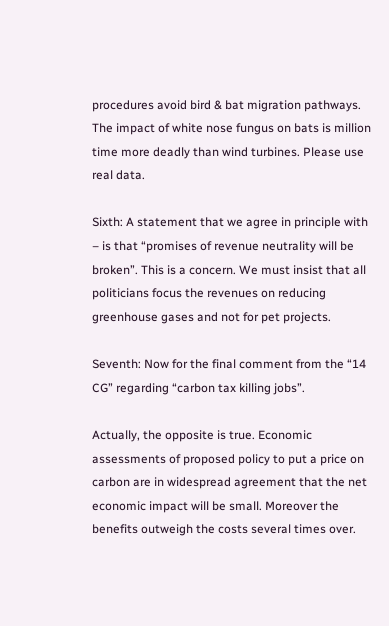procedures avoid bird & bat migration pathways. The impact of white nose fungus on bats is million time more deadly than wind turbines. Please use real data.

Sixth: A statement that we agree in principle with – is that “promises of revenue neutrality will be broken”. This is a concern. We must insist that all politicians focus the revenues on reducing greenhouse gases and not for pet projects.

Seventh: Now for the final comment from the “14 CG” regarding “carbon tax killing jobs”.

Actually, the opposite is true. Economic assessments of proposed policy to put a price on carbon are in widespread agreement that the net economic impact will be small. Moreover the benefits outweigh the costs several times over.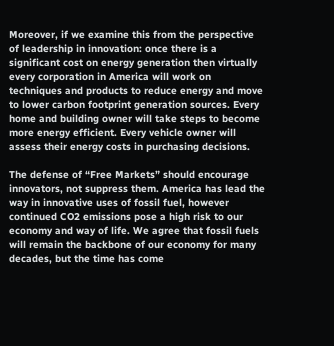Moreover, if we examine this from the perspective of leadership in innovation: once there is a significant cost on energy generation then virtually every corporation in America will work on techniques and products to reduce energy and move to lower carbon footprint generation sources. Every home and building owner will take steps to become more energy efficient. Every vehicle owner will assess their energy costs in purchasing decisions.

The defense of “Free Markets” should encourage innovators, not suppress them. America has lead the way in innovative uses of fossil fuel, however continued CO2 emissions pose a high risk to our economy and way of life. We agree that fossil fuels will remain the backbone of our economy for many decades, but the time has come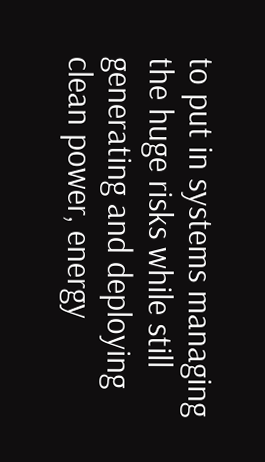to put in systems managing the huge risks while still generating and deploying clean power, energy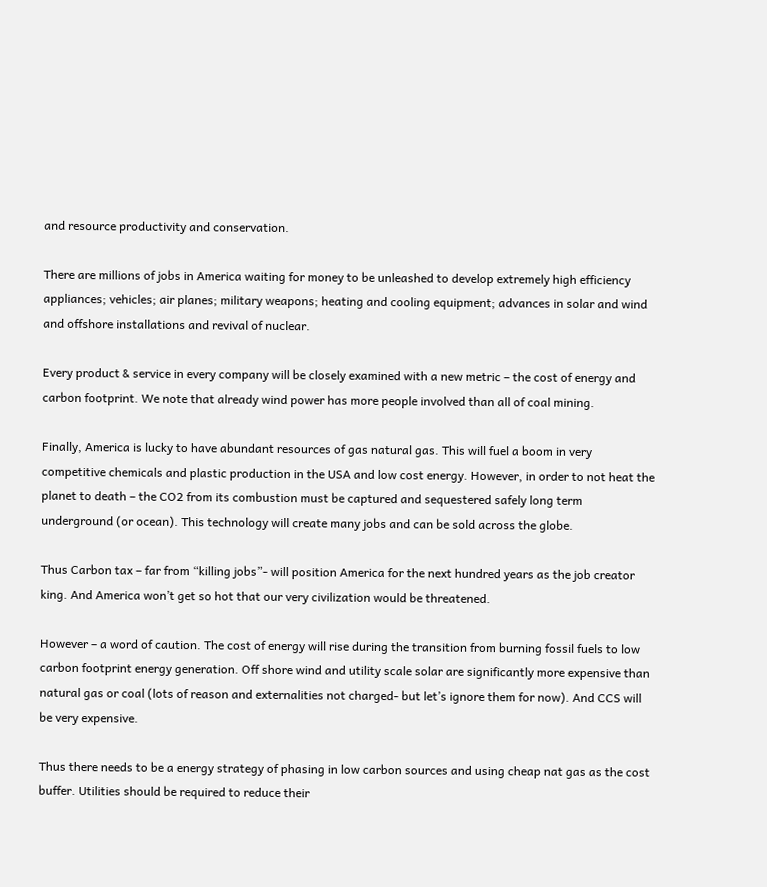and resource productivity and conservation.

There are millions of jobs in America waiting for money to be unleashed to develop extremely high efficiency appliances; vehicles; air planes; military weapons; heating and cooling equipment; advances in solar and wind and offshore installations and revival of nuclear.

Every product & service in every company will be closely examined with a new metric – the cost of energy and carbon footprint. We note that already wind power has more people involved than all of coal mining.

Finally, America is lucky to have abundant resources of gas natural gas. This will fuel a boom in very competitive chemicals and plastic production in the USA and low cost energy. However, in order to not heat the planet to death – the CO2 from its combustion must be captured and sequestered safely long term underground (or ocean). This technology will create many jobs and can be sold across the globe.

Thus Carbon tax – far from “killing jobs”- will position America for the next hundred years as the job creator king. And America won’t get so hot that our very civilization would be threatened.

However – a word of caution. The cost of energy will rise during the transition from burning fossil fuels to low carbon footprint energy generation. Off shore wind and utility scale solar are significantly more expensive than natural gas or coal (lots of reason and externalities not charged- but let’s ignore them for now). And CCS will be very expensive.

Thus there needs to be a energy strategy of phasing in low carbon sources and using cheap nat gas as the cost buffer. Utilities should be required to reduce their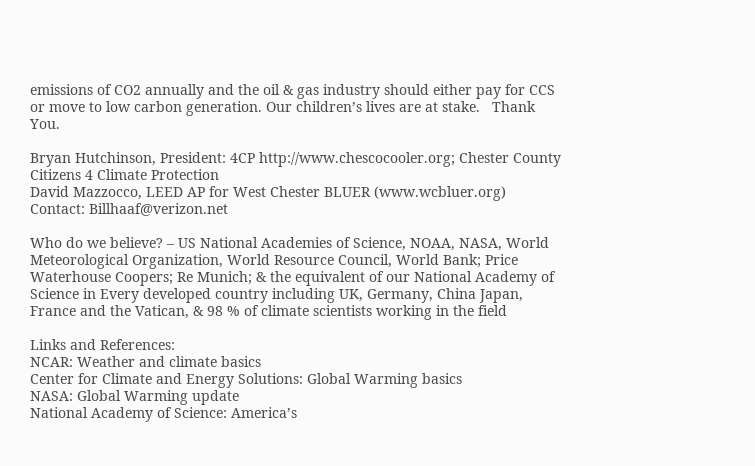emissions of CO2 annually and the oil & gas industry should either pay for CCS or move to low carbon generation. Our children’s lives are at stake.   Thank You.

Bryan Hutchinson, President: 4CP http://www.chescocooler.org; Chester County Citizens 4 Climate Protection
David Mazzocco, LEED AP for West Chester BLUER (www.wcbluer.org)
Contact: Billhaaf@verizon.net

Who do we believe? – US National Academies of Science, NOAA, NASA, World Meteorological Organization, World Resource Council, World Bank; Price Waterhouse Coopers; Re Munich; & the equivalent of our National Academy of Science in Every developed country including UK, Germany, China Japan, France and the Vatican, & 98 % of climate scientists working in the field

Links and References:
NCAR: Weather and climate basics
Center for Climate and Energy Solutions: Global Warming basics
NASA: Global Warming update
National Academy of Science: America’s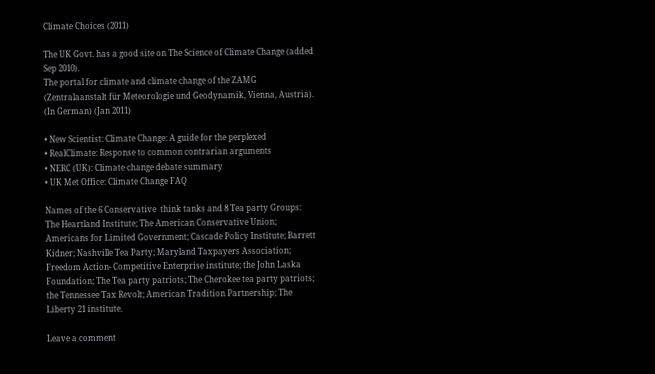Climate Choices (2011)

The UK Govt. has a good site on The Science of Climate Change (added Sep 2010).
The portal for climate and climate change of the ZAMG (Zentralaanstalt für Meteorologie und Geodynamik, Vienna, Austria). (In German) (Jan 2011)

• New Scientist: Climate Change: A guide for the perplexed
• RealClimate: Response to common contrarian arguments
• NERC (UK): Climate change debate summary
• UK Met Office: Climate Change FAQ

Names of the 6 Conservative  think tanks and 8 Tea party Groups: The Heartland Institute; The American Conservative Union; Americans for Limited Government; Cascade Policy Institute; Barrett Kidner; Nashville Tea Party; Maryland Taxpayers Association; Freedom Action- Competitive Enterprise institute; the John Laska Foundation; The Tea party patriots; The Cherokee tea party patriots; the Tennessee Tax Revolt; American Tradition Partnership; The Liberty 21 institute.

Leave a comment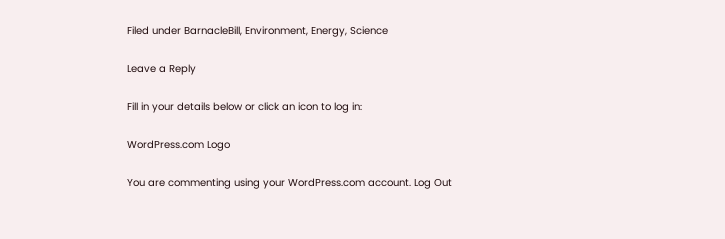Filed under BarnacleBill, Environment, Energy, Science

Leave a Reply

Fill in your details below or click an icon to log in:

WordPress.com Logo

You are commenting using your WordPress.com account. Log Out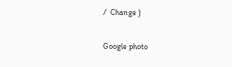/  Change )

Google photo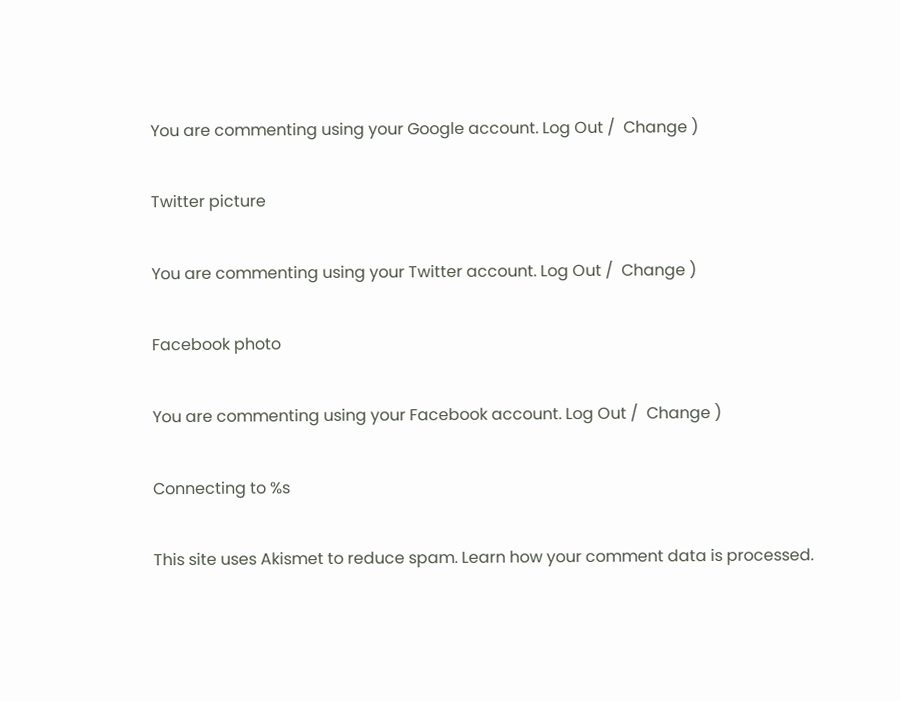You are commenting using your Google account. Log Out /  Change )

Twitter picture

You are commenting using your Twitter account. Log Out /  Change )

Facebook photo

You are commenting using your Facebook account. Log Out /  Change )

Connecting to %s

This site uses Akismet to reduce spam. Learn how your comment data is processed.